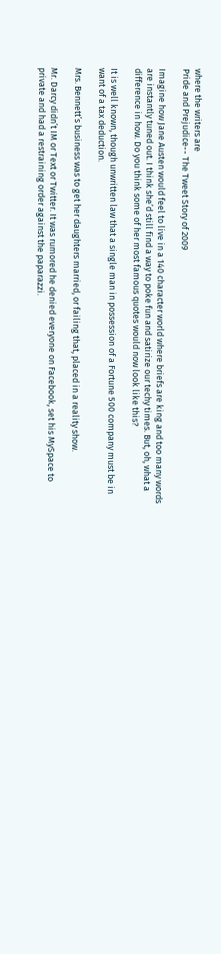where the writers are
Pride and Prejudice-- The Tweet Story of 2009

Imagine how Jane Austen would feel to live in a 140 character world where briefs are king and too many words are instantly tuned out. I think she’d still find a way to poke fun and satirize our techy times. But, oh, what a difference in how. Do you think some of her most famous quotes would now look like this?

It is well known, though unwritten law that a single man in possession of a Fortune 500 company must be in want of a tax deduction.

Mrs. Bennett’s business was to get her daughters married, or failing that, placed in a reality show.

Mr. Darcy didn’t IM or Text or Twitter. It was rumored he denied everyone on Facebook, set his MySpace to private and had a restraining order against the paparazzi.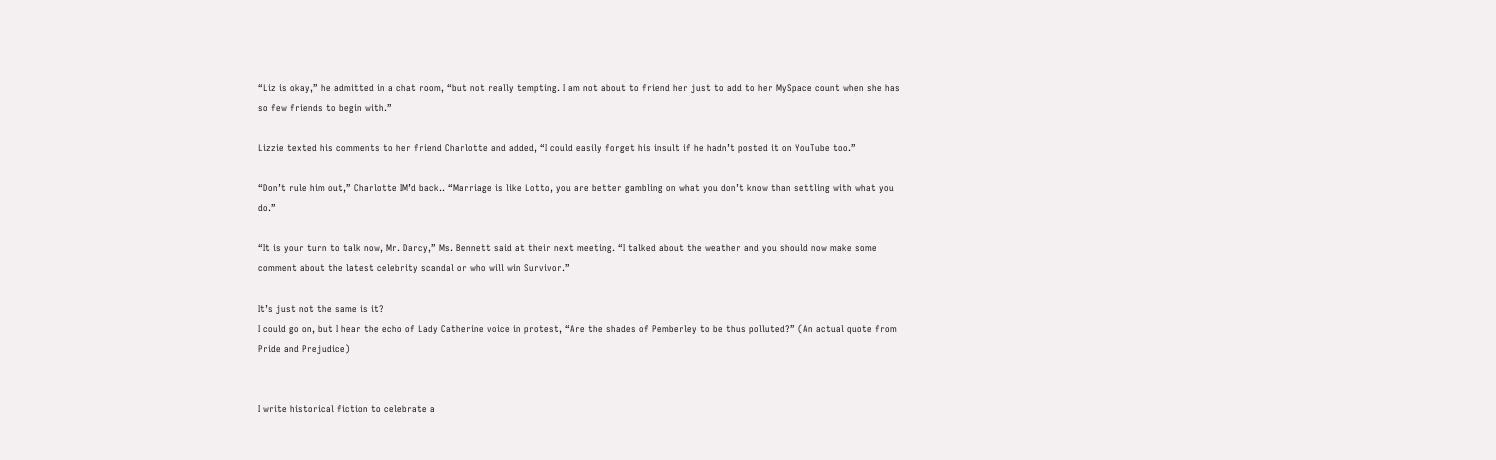“Liz is okay,” he admitted in a chat room, “but not really tempting. I am not about to friend her just to add to her MySpace count when she has so few friends to begin with.”

Lizzie texted his comments to her friend Charlotte and added, “I could easily forget his insult if he hadn’t posted it on YouTube too.”

“Don’t rule him out,” Charlotte IM’d back.. “Marriage is like Lotto, you are better gambling on what you don’t know than settling with what you do.”

“It is your turn to talk now, Mr. Darcy,” Ms. Bennett said at their next meeting. “I talked about the weather and you should now make some comment about the latest celebrity scandal or who will win Survivor.”

It’s just not the same is it?
I could go on, but I hear the echo of Lady Catherine voice in protest, “Are the shades of Pemberley to be thus polluted?” (An actual quote from Pride and Prejudice)


I write historical fiction to celebrate a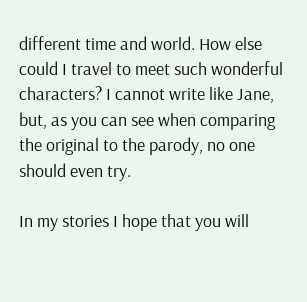different time and world. How else could I travel to meet such wonderful characters? I cannot write like Jane, but, as you can see when comparing the original to the parody, no one should even try.

In my stories I hope that you will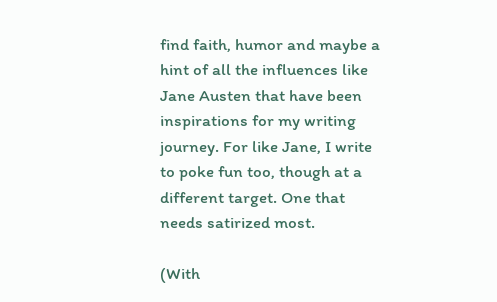find faith, humor and maybe a hint of all the influences like Jane Austen that have been inspirations for my writing journey. For like Jane, I write to poke fun too, though at a different target. One that needs satirized most.

(With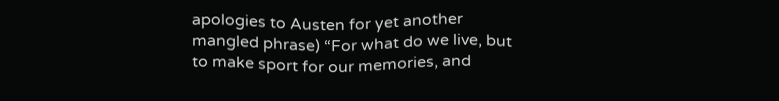apologies to Austen for yet another mangled phrase) “For what do we live, but to make sport for our memories, and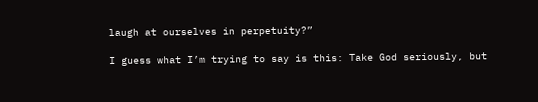laugh at ourselves in perpetuity?”

I guess what I’m trying to say is this: Take God seriously, but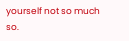yourself not so much so.